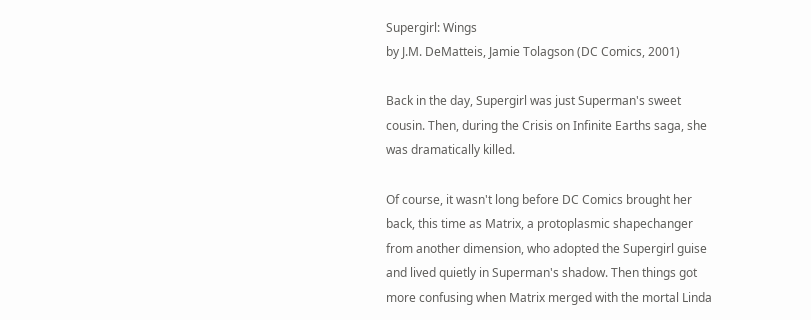Supergirl: Wings
by J.M. DeMatteis, Jamie Tolagson (DC Comics, 2001)

Back in the day, Supergirl was just Superman's sweet cousin. Then, during the Crisis on Infinite Earths saga, she was dramatically killed.

Of course, it wasn't long before DC Comics brought her back, this time as Matrix, a protoplasmic shapechanger from another dimension, who adopted the Supergirl guise and lived quietly in Superman's shadow. Then things got more confusing when Matrix merged with the mortal Linda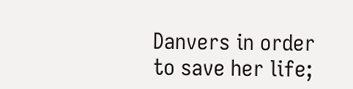Danvers in order to save her life;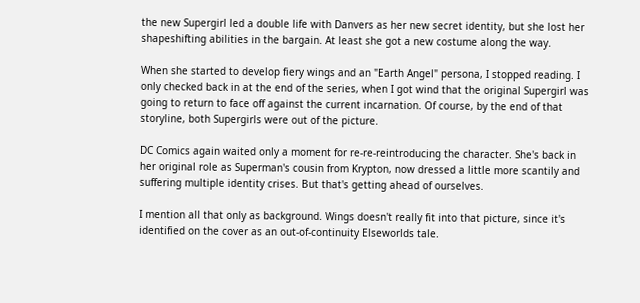the new Supergirl led a double life with Danvers as her new secret identity, but she lost her shapeshifting abilities in the bargain. At least she got a new costume along the way.

When she started to develop fiery wings and an "Earth Angel" persona, I stopped reading. I only checked back in at the end of the series, when I got wind that the original Supergirl was going to return to face off against the current incarnation. Of course, by the end of that storyline, both Supergirls were out of the picture.

DC Comics again waited only a moment for re-re-reintroducing the character. She's back in her original role as Superman's cousin from Krypton, now dressed a little more scantily and suffering multiple identity crises. But that's getting ahead of ourselves.

I mention all that only as background. Wings doesn't really fit into that picture, since it's identified on the cover as an out-of-continuity Elseworlds tale.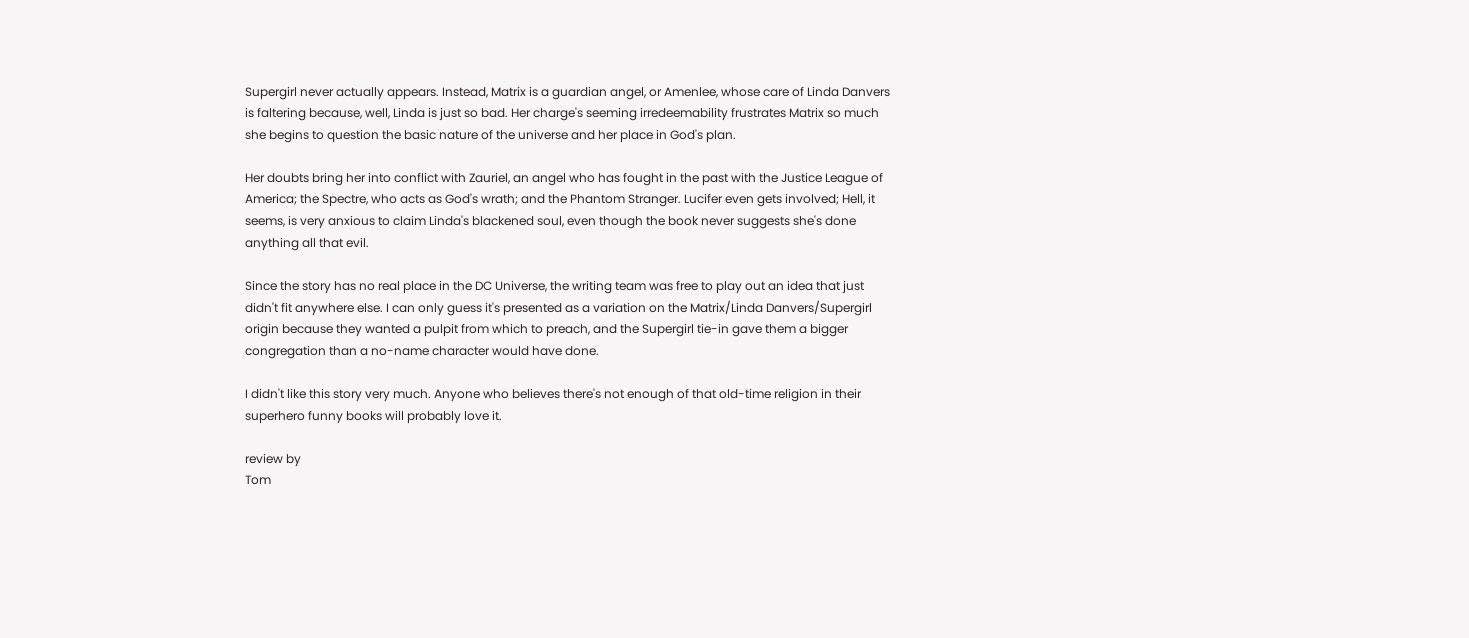Supergirl never actually appears. Instead, Matrix is a guardian angel, or Amenlee, whose care of Linda Danvers is faltering because, well, Linda is just so bad. Her charge's seeming irredeemability frustrates Matrix so much she begins to question the basic nature of the universe and her place in God's plan.

Her doubts bring her into conflict with Zauriel, an angel who has fought in the past with the Justice League of America; the Spectre, who acts as God's wrath; and the Phantom Stranger. Lucifer even gets involved; Hell, it seems, is very anxious to claim Linda's blackened soul, even though the book never suggests she's done anything all that evil.

Since the story has no real place in the DC Universe, the writing team was free to play out an idea that just didn't fit anywhere else. I can only guess it's presented as a variation on the Matrix/Linda Danvers/Supergirl origin because they wanted a pulpit from which to preach, and the Supergirl tie-in gave them a bigger congregation than a no-name character would have done.

I didn't like this story very much. Anyone who believes there's not enough of that old-time religion in their superhero funny books will probably love it.

review by
Tom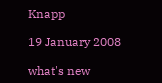Knapp

19 January 2008

what's new